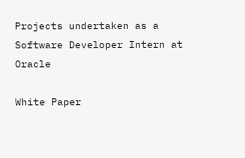Projects undertaken as a Software Developer Intern at Oracle

White Paper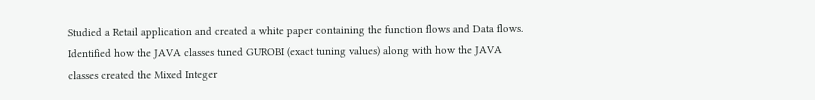Studied a Retail application and created a white paper containing the function flows and Data flows. Identified how the JAVA classes tuned GUROBI (exact tuning values) along with how the JAVA classes created the Mixed Integer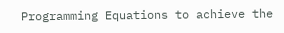Programming Equations to achieve the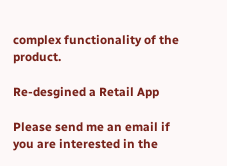complex functionality of the product.

Re-desgined a Retail App

Please send me an email if you are interested in the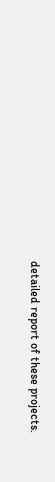detailed report of these projects.